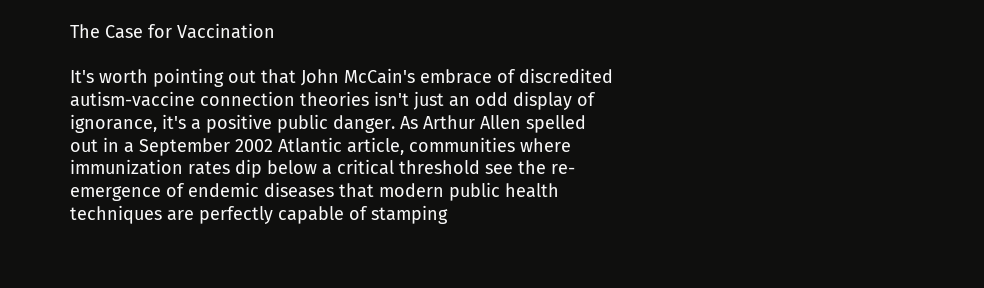The Case for Vaccination

It's worth pointing out that John McCain's embrace of discredited autism-vaccine connection theories isn't just an odd display of ignorance, it's a positive public danger. As Arthur Allen spelled out in a September 2002 Atlantic article, communities where immunization rates dip below a critical threshold see the re-emergence of endemic diseases that modern public health techniques are perfectly capable of stamping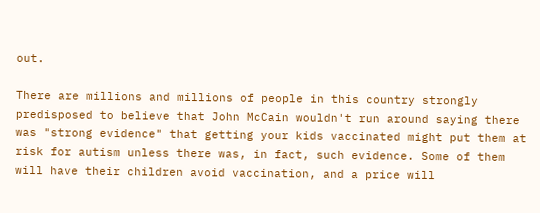out.

There are millions and millions of people in this country strongly predisposed to believe that John McCain wouldn't run around saying there was "strong evidence" that getting your kids vaccinated might put them at risk for autism unless there was, in fact, such evidence. Some of them will have their children avoid vaccination, and a price will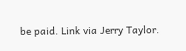be paid. Link via Jerry Taylor.